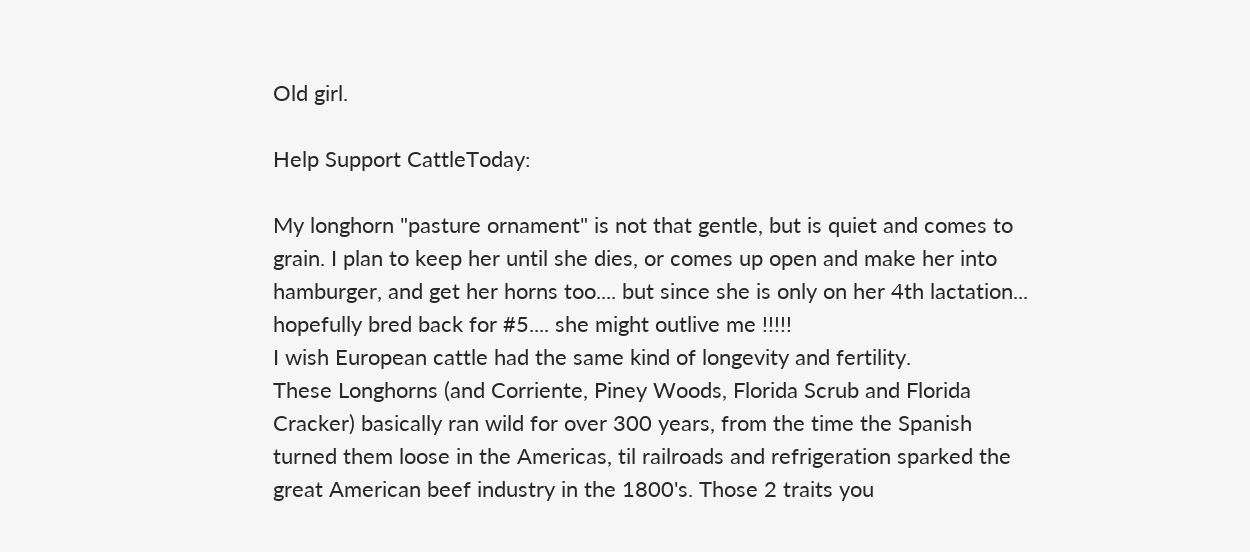Old girl.

Help Support CattleToday:

My longhorn "pasture ornament" is not that gentle, but is quiet and comes to grain. I plan to keep her until she dies, or comes up open and make her into hamburger, and get her horns too.... but since she is only on her 4th lactation... hopefully bred back for #5.... she might outlive me !!!!!
I wish European cattle had the same kind of longevity and fertility.
These Longhorns (and Corriente, Piney Woods, Florida Scrub and Florida Cracker) basically ran wild for over 300 years, from the time the Spanish turned them loose in the Americas, til railroads and refrigeration sparked the great American beef industry in the 1800's. Those 2 traits you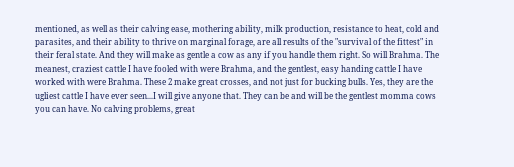mentioned, as well as their calving ease, mothering ability, milk production, resistance to heat, cold and parasites, and their ability to thrive on marginal forage, are all results of the "survival of the fittest" in their feral state. And they will make as gentle a cow as any if you handle them right. So will Brahma. The meanest, craziest cattle I have fooled with were Brahma, and the gentlest, easy handing cattle I have worked with were Brahma. These 2 make great crosses, and not just for bucking bulls. Yes, they are the ugliest cattle I have ever seen...I will give anyone that. They can be and will be the gentlest momma cows you can have. No calving problems, great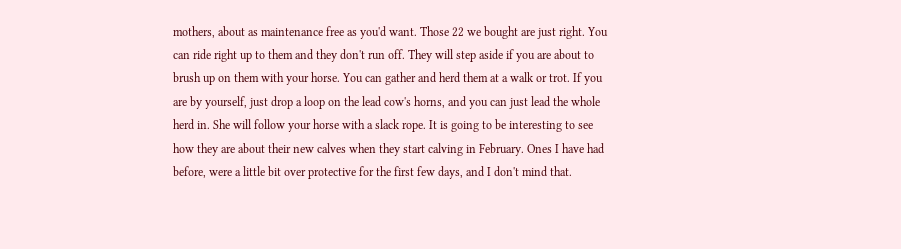mothers, about as maintenance free as you'd want. Those 22 we bought are just right. You can ride right up to them and they don't run off. They will step aside if you are about to brush up on them with your horse. You can gather and herd them at a walk or trot. If you are by yourself, just drop a loop on the lead cow's horns, and you can just lead the whole herd in. She will follow your horse with a slack rope. It is going to be interesting to see how they are about their new calves when they start calving in February. Ones I have had before, were a little bit over protective for the first few days, and I don't mind that.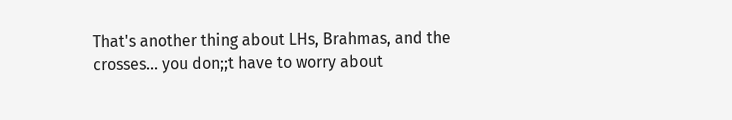That's another thing about LHs, Brahmas, and the crosses... you don;;t have to worry about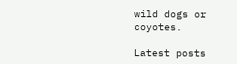wild dogs or coyotes.

Latest posts